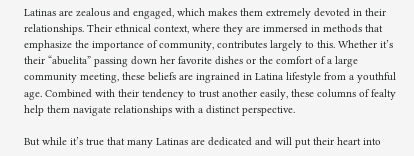Latinas are zealous and engaged, which makes them extremely devoted in their relationships. Their ethnical context, where they are immersed in methods that emphasize the importance of community, contributes largely to this. Whether it’s their “abuelita” passing down her favorite dishes or the comfort of a large community meeting, these beliefs are ingrained in Latina lifestyle from a youthful age. Combined with their tendency to trust another easily, these columns of fealty help them navigate relationships with a distinct perspective.

But while it’s true that many Latinas are dedicated and will put their heart into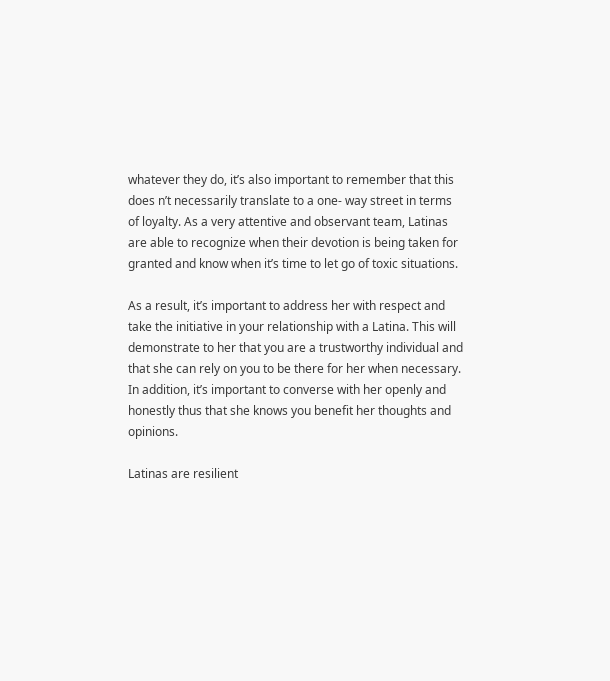whatever they do, it’s also important to remember that this does n’t necessarily translate to a one- way street in terms of loyalty. As a very attentive and observant team, Latinas are able to recognize when their devotion is being taken for granted and know when it’s time to let go of toxic situations.

As a result, it’s important to address her with respect and take the initiative in your relationship with a Latina. This will demonstrate to her that you are a trustworthy individual and that she can rely on you to be there for her when necessary. In addition, it’s important to converse with her openly and honestly thus that she knows you benefit her thoughts and opinions.

Latinas are resilient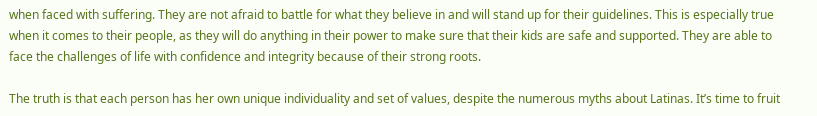when faced with suffering. They are not afraid to battle for what they believe in and will stand up for their guidelines. This is especially true when it comes to their people, as they will do anything in their power to make sure that their kids are safe and supported. They are able to face the challenges of life with confidence and integrity because of their strong roots.

The truth is that each person has her own unique individuality and set of values, despite the numerous myths about Latinas. It’s time to fruit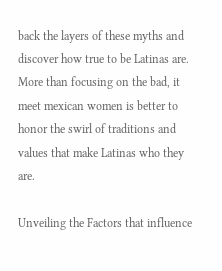back the layers of these myths and discover how true to be Latinas are. More than focusing on the bad, it meet mexican women is better to honor the swirl of traditions and values that make Latinas who they are.

Unveiling the Factors that influence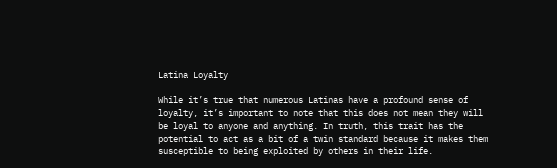Latina Loyalty

While it’s true that numerous Latinas have a profound sense of loyalty, it’s important to note that this does not mean they will be loyal to anyone and anything. In truth, this trait has the potential to act as a bit of a twin standard because it makes them susceptible to being exploited by others in their life.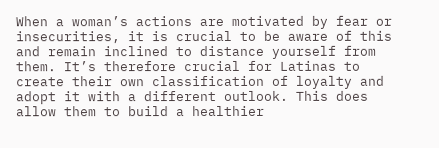When a woman’s actions are motivated by fear or insecurities, it is crucial to be aware of this and remain inclined to distance yourself from them. It’s therefore crucial for Latinas to create their own classification of loyalty and adopt it with a different outlook. This does allow them to build a healthier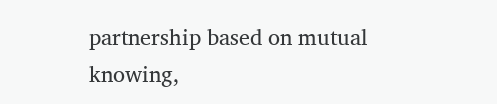partnership based on mutual knowing,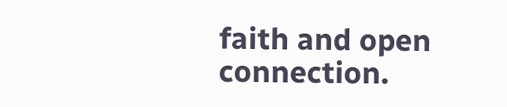faith and open connection.